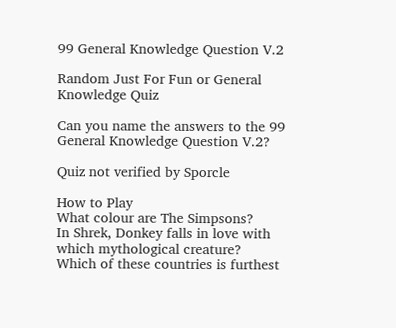99 General Knowledge Question V.2

Random Just For Fun or General Knowledge Quiz

Can you name the answers to the 99 General Knowledge Question V.2?

Quiz not verified by Sporcle

How to Play
What colour are The Simpsons?
In Shrek, Donkey falls in love with which mythological creature?
Which of these countries is furthest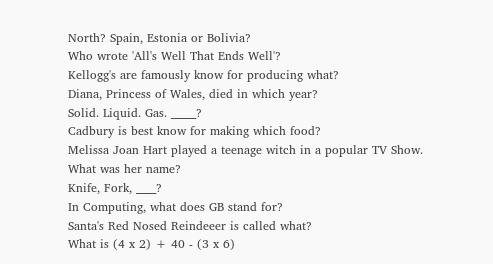North? Spain, Estonia or Bolivia?
Who wrote 'All's Well That Ends Well'?
Kellogg's are famously know for producing what?
Diana, Princess of Wales, died in which year?
Solid. Liquid. Gas. _____?
Cadbury is best know for making which food?
Melissa Joan Hart played a teenage witch in a popular TV Show. What was her name?
Knife, Fork, ____?
In Computing, what does GB stand for?
Santa's Red Nosed Reindeeer is called what?
What is (4 x 2) + 40 - (3 x 6)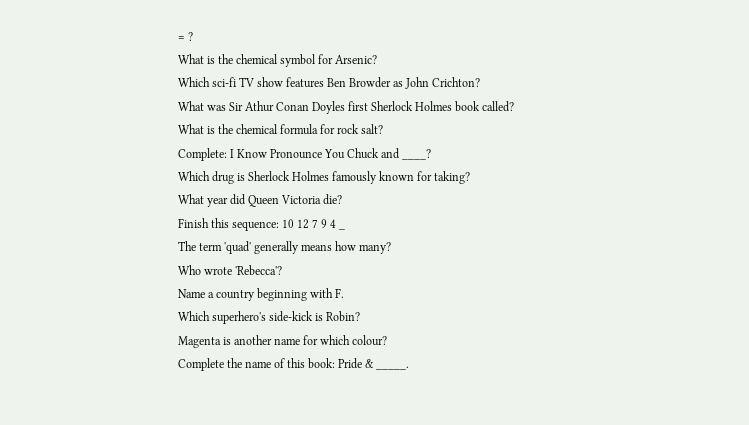= ?
What is the chemical symbol for Arsenic?
Which sci-fi TV show features Ben Browder as John Crichton?
What was Sir Athur Conan Doyles first Sherlock Holmes book called?
What is the chemical formula for rock salt?
Complete: I Know Pronounce You Chuck and ____?
Which drug is Sherlock Holmes famously known for taking?
What year did Queen Victoria die?
Finish this sequence: 10 12 7 9 4 _
The term 'quad' generally means how many?
Who wrote 'Rebecca'?
Name a country beginning with F.
Which superhero's side-kick is Robin?
Magenta is another name for which colour?
Complete the name of this book: Pride & _____.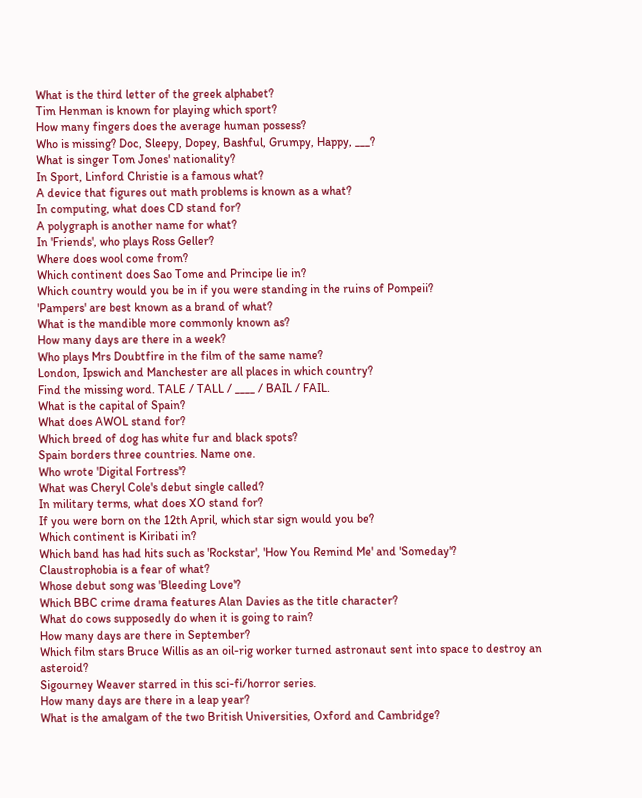What is the third letter of the greek alphabet?
Tim Henman is known for playing which sport?
How many fingers does the average human possess?
Who is missing? Doc, Sleepy, Dopey, Bashful, Grumpy, Happy, ___?
What is singer Tom Jones' nationality?
In Sport, Linford Christie is a famous what?
A device that figures out math problems is known as a what?
In computing, what does CD stand for?
A polygraph is another name for what?
In 'Friends', who plays Ross Geller?
Where does wool come from?
Which continent does Sao Tome and Principe lie in?
Which country would you be in if you were standing in the ruins of Pompeii?
'Pampers' are best known as a brand of what?
What is the mandible more commonly known as?
How many days are there in a week?
Who plays Mrs Doubtfire in the film of the same name?
London, Ipswich and Manchester are all places in which country?
Find the missing word. TALE / TALL / ____ / BAIL / FAIL.
What is the capital of Spain?
What does AWOL stand for?
Which breed of dog has white fur and black spots?
Spain borders three countries. Name one.
Who wrote 'Digital Fortress'?
What was Cheryl Cole's debut single called?
In military terms, what does XO stand for?
If you were born on the 12th April, which star sign would you be?
Which continent is Kiribati in?
Which band has had hits such as 'Rockstar', 'How You Remind Me' and 'Someday'?
Claustrophobia is a fear of what?
Whose debut song was 'Bleeding Love'?
Which BBC crime drama features Alan Davies as the title character?
What do cows supposedly do when it is going to rain?
How many days are there in September?
Which film stars Bruce Willis as an oil-rig worker turned astronaut sent into space to destroy an asteroid?
Sigourney Weaver starred in this sci-fi/horror series.
How many days are there in a leap year?
What is the amalgam of the two British Universities, Oxford and Cambridge?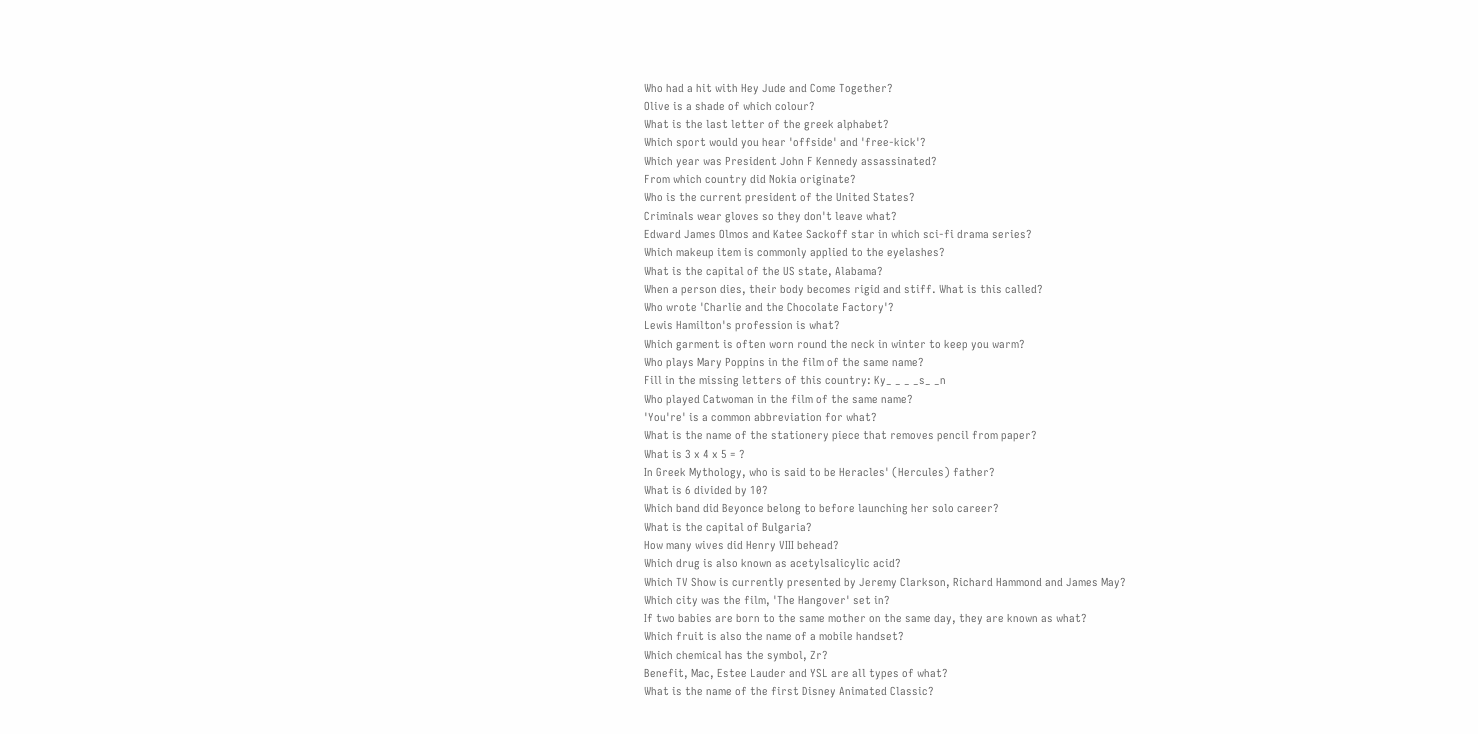Who had a hit with Hey Jude and Come Together?
Olive is a shade of which colour?
What is the last letter of the greek alphabet?
Which sport would you hear 'offside' and 'free-kick'?
Which year was President John F Kennedy assassinated?
From which country did Nokia originate?
Who is the current president of the United States?
Criminals wear gloves so they don't leave what?
Edward James Olmos and Katee Sackoff star in which sci-fi drama series?
Which makeup item is commonly applied to the eyelashes?
What is the capital of the US state, Alabama?
When a person dies, their body becomes rigid and stiff. What is this called?
Who wrote 'Charlie and the Chocolate Factory'?
Lewis Hamilton's profession is what?
Which garment is often worn round the neck in winter to keep you warm?
Who plays Mary Poppins in the film of the same name?
Fill in the missing letters of this country: Ky_ _ _ _s_ _n
Who played Catwoman in the film of the same name?
'You're' is a common abbreviation for what?
What is the name of the stationery piece that removes pencil from paper?
What is 3 x 4 x 5 = ?
In Greek Mythology, who is said to be Heracles' (Hercules) father?
What is 6 divided by 10?
Which band did Beyonce belong to before launching her solo career?
What is the capital of Bulgaria?
How many wives did Henry VIII behead?
Which drug is also known as acetylsalicylic acid?
Which TV Show is currently presented by Jeremy Clarkson, Richard Hammond and James May?
Which city was the film, 'The Hangover' set in?
If two babies are born to the same mother on the same day, they are known as what?
Which fruit is also the name of a mobile handset?
Which chemical has the symbol, Zr?
Benefit, Mac, Estee Lauder and YSL are all types of what?
What is the name of the first Disney Animated Classic?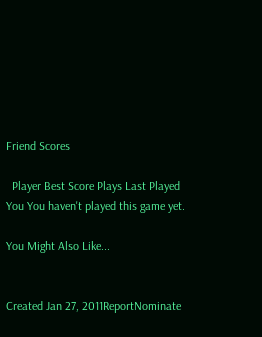Friend Scores

  Player Best Score Plays Last Played
You You haven't played this game yet.

You Might Also Like...


Created Jan 27, 2011ReportNominate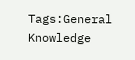Tags:General Knowledge